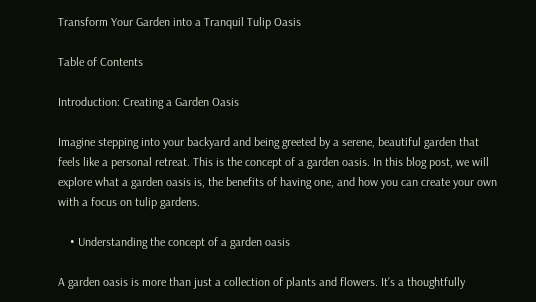Transform Your Garden into a Tranquil Tulip Oasis

Table of Contents

Introduction: Creating a Garden Oasis

Imagine stepping into your backyard and being greeted by a serene, beautiful garden that feels like a personal retreat. This is the concept of a garden oasis. In this blog post, we will explore what a garden oasis is, the benefits of having one, and how you can create your own with a focus on tulip gardens.

    • Understanding the concept of a garden oasis

A garden oasis is more than just a collection of plants and flowers. It’s a thoughtfully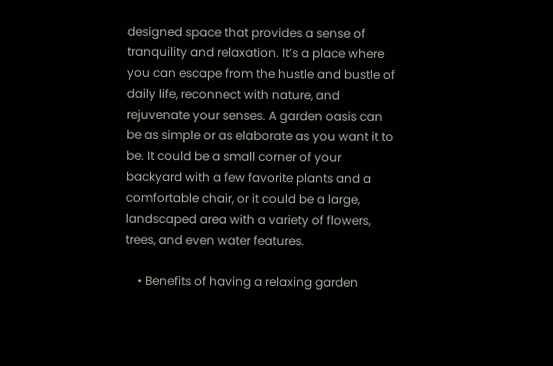designed space that provides a sense of tranquility and relaxation. It’s a place where you can escape from the hustle and bustle of daily life, reconnect with nature, and rejuvenate your senses. A garden oasis can be as simple or as elaborate as you want it to be. It could be a small corner of your backyard with a few favorite plants and a comfortable chair, or it could be a large, landscaped area with a variety of flowers, trees, and even water features.

    • Benefits of having a relaxing garden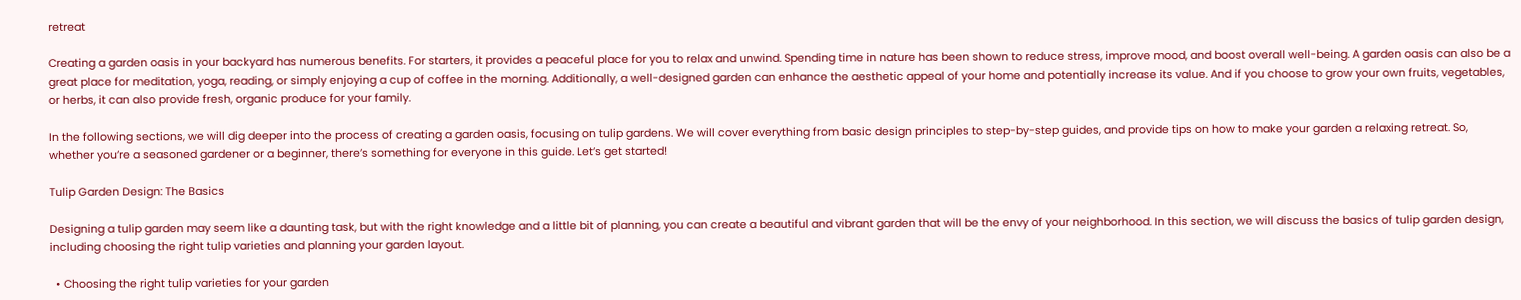retreat

Creating a garden oasis in your backyard has numerous benefits. For starters, it provides a peaceful place for you to relax and unwind. Spending time in nature has been shown to reduce stress, improve mood, and boost overall well-being. A garden oasis can also be a great place for meditation, yoga, reading, or simply enjoying a cup of coffee in the morning. Additionally, a well-designed garden can enhance the aesthetic appeal of your home and potentially increase its value. And if you choose to grow your own fruits, vegetables, or herbs, it can also provide fresh, organic produce for your family.

In the following sections, we will dig deeper into the process of creating a garden oasis, focusing on tulip gardens. We will cover everything from basic design principles to step-by-step guides, and provide tips on how to make your garden a relaxing retreat. So, whether you’re a seasoned gardener or a beginner, there’s something for everyone in this guide. Let’s get started!

Tulip Garden Design: The Basics

Designing a tulip garden may seem like a daunting task, but with the right knowledge and a little bit of planning, you can create a beautiful and vibrant garden that will be the envy of your neighborhood. In this section, we will discuss the basics of tulip garden design, including choosing the right tulip varieties and planning your garden layout.

  • Choosing the right tulip varieties for your garden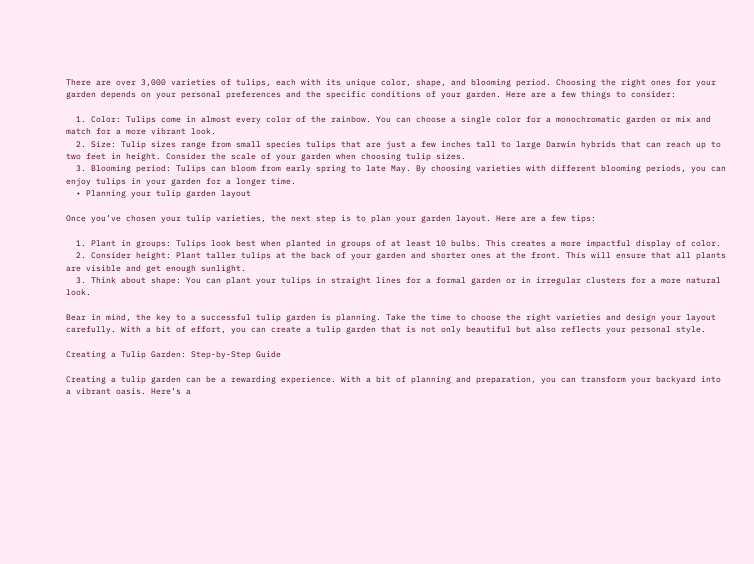There are over 3,000 varieties of tulips, each with its unique color, shape, and blooming period. Choosing the right ones for your garden depends on your personal preferences and the specific conditions of your garden. Here are a few things to consider:

  1. Color: Tulips come in almost every color of the rainbow. You can choose a single color for a monochromatic garden or mix and match for a more vibrant look.
  2. Size: Tulip sizes range from small species tulips that are just a few inches tall to large Darwin hybrids that can reach up to two feet in height. Consider the scale of your garden when choosing tulip sizes.
  3. Blooming period: Tulips can bloom from early spring to late May. By choosing varieties with different blooming periods, you can enjoy tulips in your garden for a longer time.
  • Planning your tulip garden layout

Once you’ve chosen your tulip varieties, the next step is to plan your garden layout. Here are a few tips:

  1. Plant in groups: Tulips look best when planted in groups of at least 10 bulbs. This creates a more impactful display of color.
  2. Consider height: Plant taller tulips at the back of your garden and shorter ones at the front. This will ensure that all plants are visible and get enough sunlight.
  3. Think about shape: You can plant your tulips in straight lines for a formal garden or in irregular clusters for a more natural look.

Bear in mind, the key to a successful tulip garden is planning. Take the time to choose the right varieties and design your layout carefully. With a bit of effort, you can create a tulip garden that is not only beautiful but also reflects your personal style.

Creating a Tulip Garden: Step-by-Step Guide

Creating a tulip garden can be a rewarding experience. With a bit of planning and preparation, you can transform your backyard into a vibrant oasis. Here’s a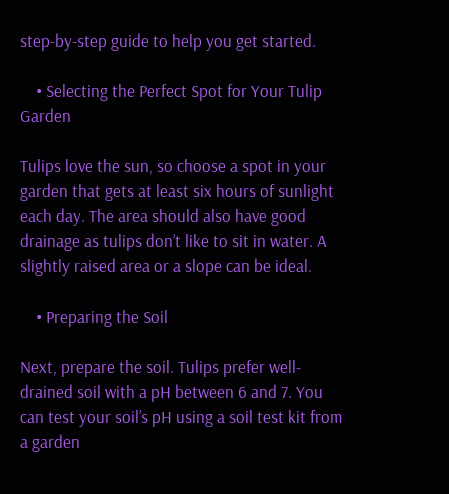step-by-step guide to help you get started.

    • Selecting the Perfect Spot for Your Tulip Garden

Tulips love the sun, so choose a spot in your garden that gets at least six hours of sunlight each day. The area should also have good drainage as tulips don’t like to sit in water. A slightly raised area or a slope can be ideal.

    • Preparing the Soil

Next, prepare the soil. Tulips prefer well-drained soil with a pH between 6 and 7. You can test your soil’s pH using a soil test kit from a garden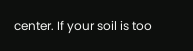center. If your soil is too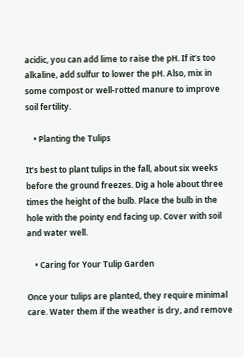acidic, you can add lime to raise the pH. If it’s too alkaline, add sulfur to lower the pH. Also, mix in some compost or well-rotted manure to improve soil fertility.

    • Planting the Tulips

It’s best to plant tulips in the fall, about six weeks before the ground freezes. Dig a hole about three times the height of the bulb. Place the bulb in the hole with the pointy end facing up. Cover with soil and water well.

    • Caring for Your Tulip Garden

Once your tulips are planted, they require minimal care. Water them if the weather is dry, and remove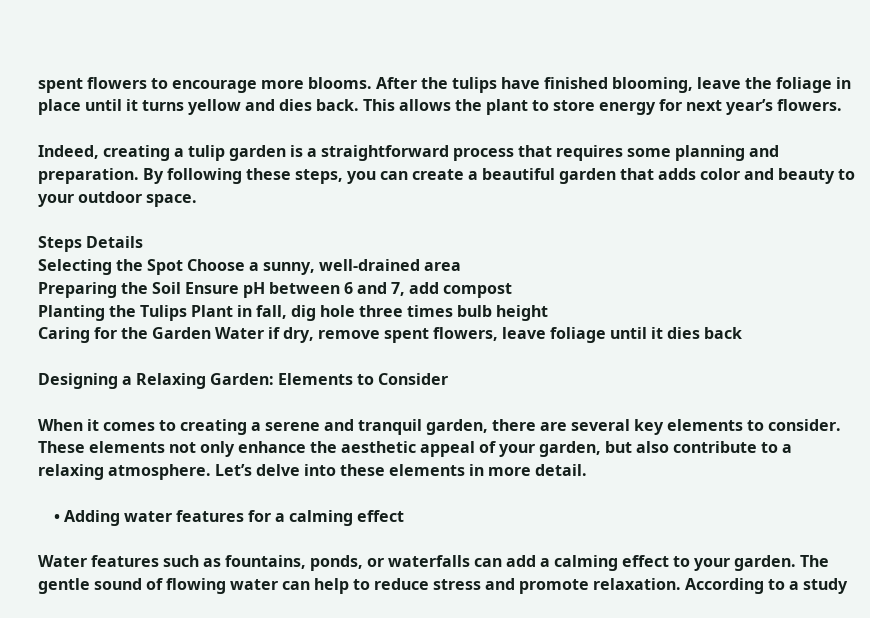spent flowers to encourage more blooms. After the tulips have finished blooming, leave the foliage in place until it turns yellow and dies back. This allows the plant to store energy for next year’s flowers.

Indeed, creating a tulip garden is a straightforward process that requires some planning and preparation. By following these steps, you can create a beautiful garden that adds color and beauty to your outdoor space.

Steps Details
Selecting the Spot Choose a sunny, well-drained area
Preparing the Soil Ensure pH between 6 and 7, add compost
Planting the Tulips Plant in fall, dig hole three times bulb height
Caring for the Garden Water if dry, remove spent flowers, leave foliage until it dies back

Designing a Relaxing Garden: Elements to Consider

When it comes to creating a serene and tranquil garden, there are several key elements to consider. These elements not only enhance the aesthetic appeal of your garden, but also contribute to a relaxing atmosphere. Let’s delve into these elements in more detail.

    • Adding water features for a calming effect

Water features such as fountains, ponds, or waterfalls can add a calming effect to your garden. The gentle sound of flowing water can help to reduce stress and promote relaxation. According to a study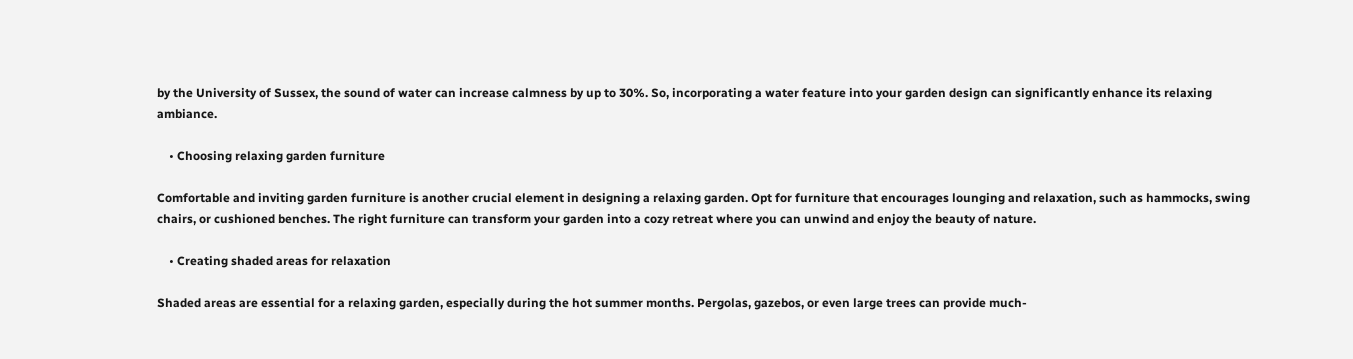by the University of Sussex, the sound of water can increase calmness by up to 30%. So, incorporating a water feature into your garden design can significantly enhance its relaxing ambiance.

    • Choosing relaxing garden furniture

Comfortable and inviting garden furniture is another crucial element in designing a relaxing garden. Opt for furniture that encourages lounging and relaxation, such as hammocks, swing chairs, or cushioned benches. The right furniture can transform your garden into a cozy retreat where you can unwind and enjoy the beauty of nature.

    • Creating shaded areas for relaxation

Shaded areas are essential for a relaxing garden, especially during the hot summer months. Pergolas, gazebos, or even large trees can provide much-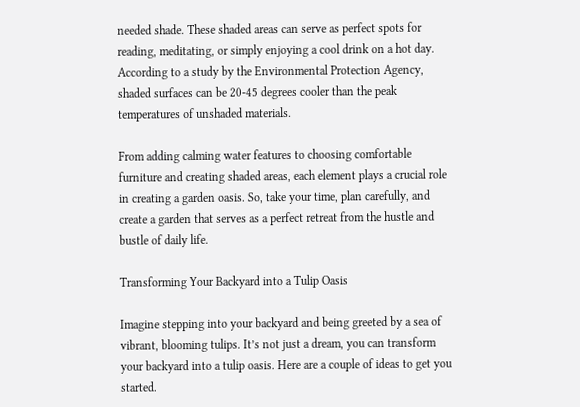needed shade. These shaded areas can serve as perfect spots for reading, meditating, or simply enjoying a cool drink on a hot day. According to a study by the Environmental Protection Agency, shaded surfaces can be 20-45 degrees cooler than the peak temperatures of unshaded materials.

From adding calming water features to choosing comfortable furniture and creating shaded areas, each element plays a crucial role in creating a garden oasis. So, take your time, plan carefully, and create a garden that serves as a perfect retreat from the hustle and bustle of daily life.

Transforming Your Backyard into a Tulip Oasis

Imagine stepping into your backyard and being greeted by a sea of vibrant, blooming tulips. It’s not just a dream, you can transform your backyard into a tulip oasis. Here are a couple of ideas to get you started.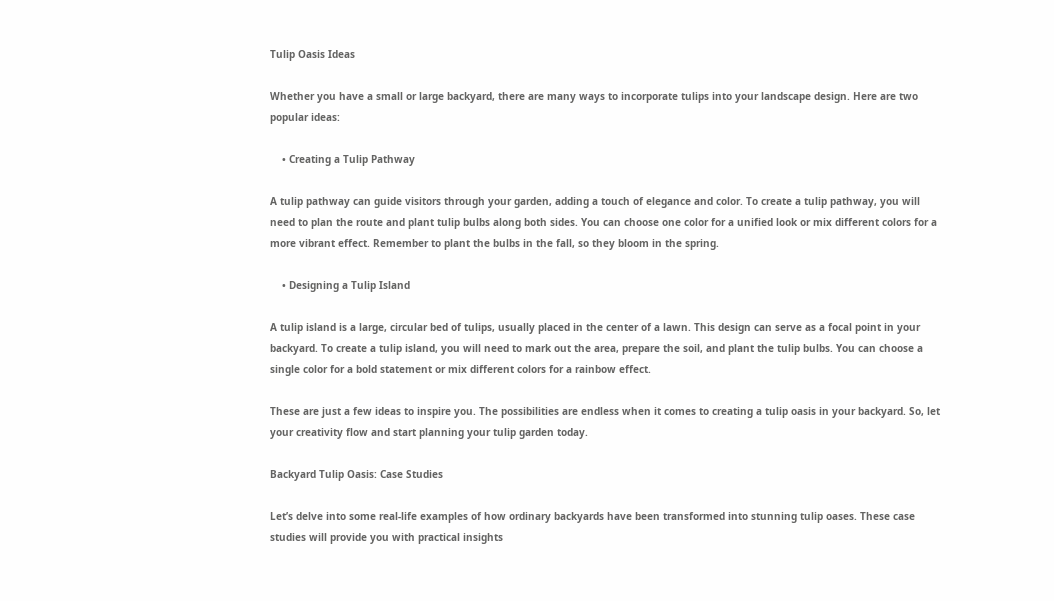Tulip Oasis Ideas

Whether you have a small or large backyard, there are many ways to incorporate tulips into your landscape design. Here are two popular ideas:

    • Creating a Tulip Pathway

A tulip pathway can guide visitors through your garden, adding a touch of elegance and color. To create a tulip pathway, you will need to plan the route and plant tulip bulbs along both sides. You can choose one color for a unified look or mix different colors for a more vibrant effect. Remember to plant the bulbs in the fall, so they bloom in the spring.

    • Designing a Tulip Island

A tulip island is a large, circular bed of tulips, usually placed in the center of a lawn. This design can serve as a focal point in your backyard. To create a tulip island, you will need to mark out the area, prepare the soil, and plant the tulip bulbs. You can choose a single color for a bold statement or mix different colors for a rainbow effect.

These are just a few ideas to inspire you. The possibilities are endless when it comes to creating a tulip oasis in your backyard. So, let your creativity flow and start planning your tulip garden today.

Backyard Tulip Oasis: Case Studies

Let’s delve into some real-life examples of how ordinary backyards have been transformed into stunning tulip oases. These case studies will provide you with practical insights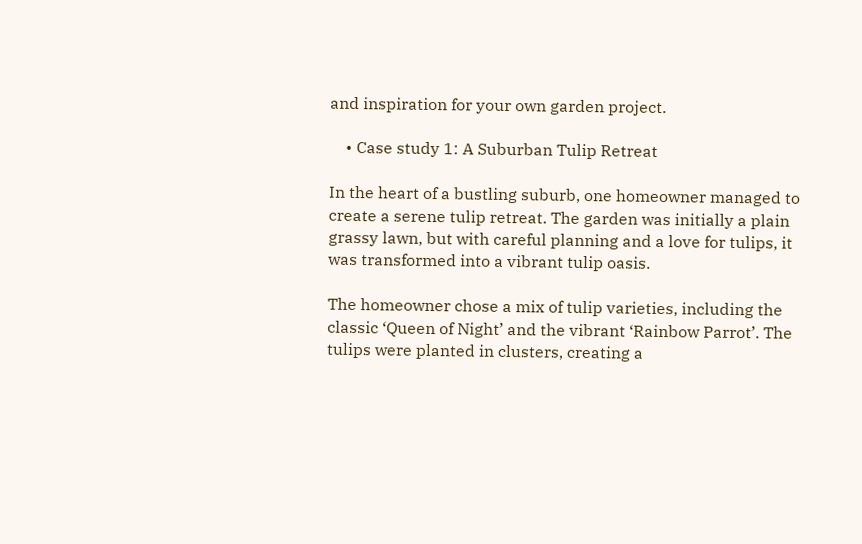and inspiration for your own garden project.

    • Case study 1: A Suburban Tulip Retreat

In the heart of a bustling suburb, one homeowner managed to create a serene tulip retreat. The garden was initially a plain grassy lawn, but with careful planning and a love for tulips, it was transformed into a vibrant tulip oasis.

The homeowner chose a mix of tulip varieties, including the classic ‘Queen of Night’ and the vibrant ‘Rainbow Parrot’. The tulips were planted in clusters, creating a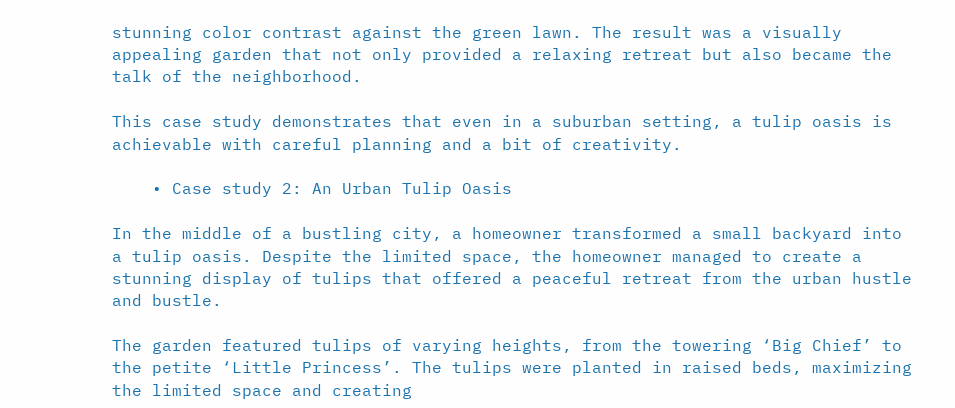stunning color contrast against the green lawn. The result was a visually appealing garden that not only provided a relaxing retreat but also became the talk of the neighborhood.

This case study demonstrates that even in a suburban setting, a tulip oasis is achievable with careful planning and a bit of creativity.

    • Case study 2: An Urban Tulip Oasis

In the middle of a bustling city, a homeowner transformed a small backyard into a tulip oasis. Despite the limited space, the homeowner managed to create a stunning display of tulips that offered a peaceful retreat from the urban hustle and bustle.

The garden featured tulips of varying heights, from the towering ‘Big Chief’ to the petite ‘Little Princess’. The tulips were planted in raised beds, maximizing the limited space and creating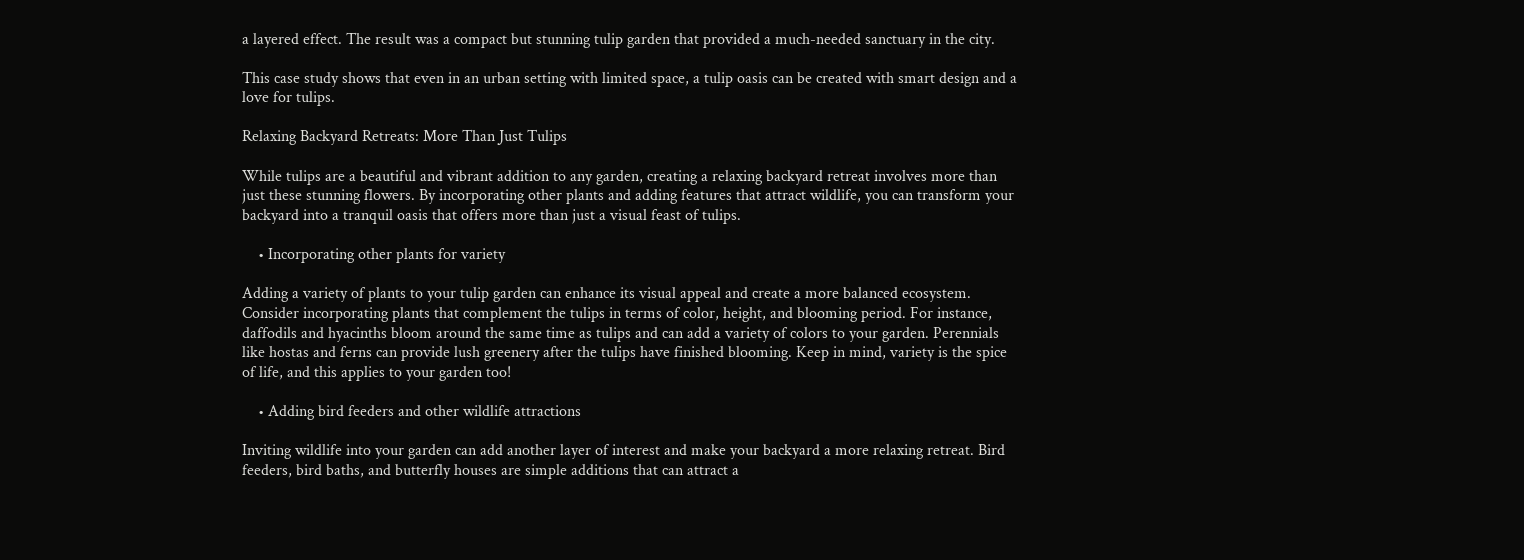a layered effect. The result was a compact but stunning tulip garden that provided a much-needed sanctuary in the city.

This case study shows that even in an urban setting with limited space, a tulip oasis can be created with smart design and a love for tulips.

Relaxing Backyard Retreats: More Than Just Tulips

While tulips are a beautiful and vibrant addition to any garden, creating a relaxing backyard retreat involves more than just these stunning flowers. By incorporating other plants and adding features that attract wildlife, you can transform your backyard into a tranquil oasis that offers more than just a visual feast of tulips.

    • Incorporating other plants for variety

Adding a variety of plants to your tulip garden can enhance its visual appeal and create a more balanced ecosystem. Consider incorporating plants that complement the tulips in terms of color, height, and blooming period. For instance, daffodils and hyacinths bloom around the same time as tulips and can add a variety of colors to your garden. Perennials like hostas and ferns can provide lush greenery after the tulips have finished blooming. Keep in mind, variety is the spice of life, and this applies to your garden too!

    • Adding bird feeders and other wildlife attractions

Inviting wildlife into your garden can add another layer of interest and make your backyard a more relaxing retreat. Bird feeders, bird baths, and butterfly houses are simple additions that can attract a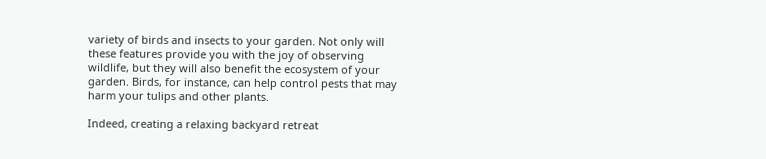variety of birds and insects to your garden. Not only will these features provide you with the joy of observing wildlife, but they will also benefit the ecosystem of your garden. Birds, for instance, can help control pests that may harm your tulips and other plants.

Indeed, creating a relaxing backyard retreat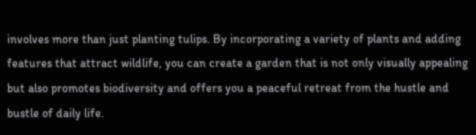involves more than just planting tulips. By incorporating a variety of plants and adding features that attract wildlife, you can create a garden that is not only visually appealing but also promotes biodiversity and offers you a peaceful retreat from the hustle and bustle of daily life.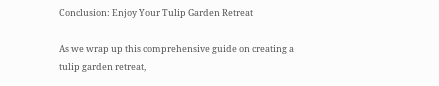Conclusion: Enjoy Your Tulip Garden Retreat

As we wrap up this comprehensive guide on creating a tulip garden retreat,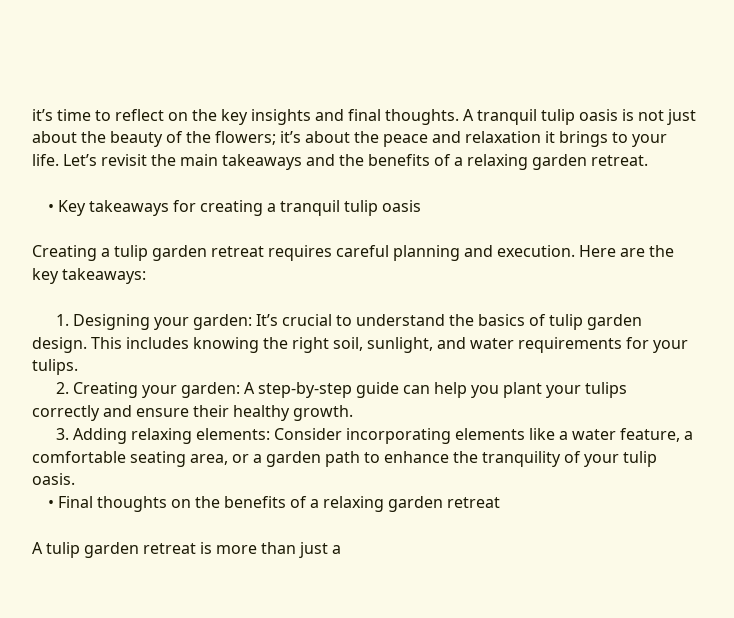it’s time to reflect on the key insights and final thoughts. A tranquil tulip oasis is not just about the beauty of the flowers; it’s about the peace and relaxation it brings to your life. Let’s revisit the main takeaways and the benefits of a relaxing garden retreat.

    • Key takeaways for creating a tranquil tulip oasis

Creating a tulip garden retreat requires careful planning and execution. Here are the key takeaways:

      1. Designing your garden: It’s crucial to understand the basics of tulip garden design. This includes knowing the right soil, sunlight, and water requirements for your tulips.
      2. Creating your garden: A step-by-step guide can help you plant your tulips correctly and ensure their healthy growth.
      3. Adding relaxing elements: Consider incorporating elements like a water feature, a comfortable seating area, or a garden path to enhance the tranquility of your tulip oasis.
    • Final thoughts on the benefits of a relaxing garden retreat

A tulip garden retreat is more than just a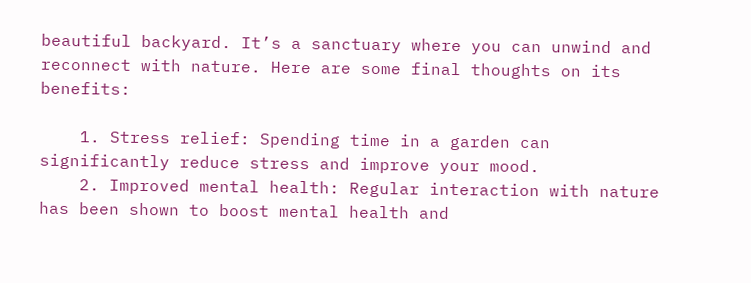beautiful backyard. It’s a sanctuary where you can unwind and reconnect with nature. Here are some final thoughts on its benefits:

    1. Stress relief: Spending time in a garden can significantly reduce stress and improve your mood.
    2. Improved mental health: Regular interaction with nature has been shown to boost mental health and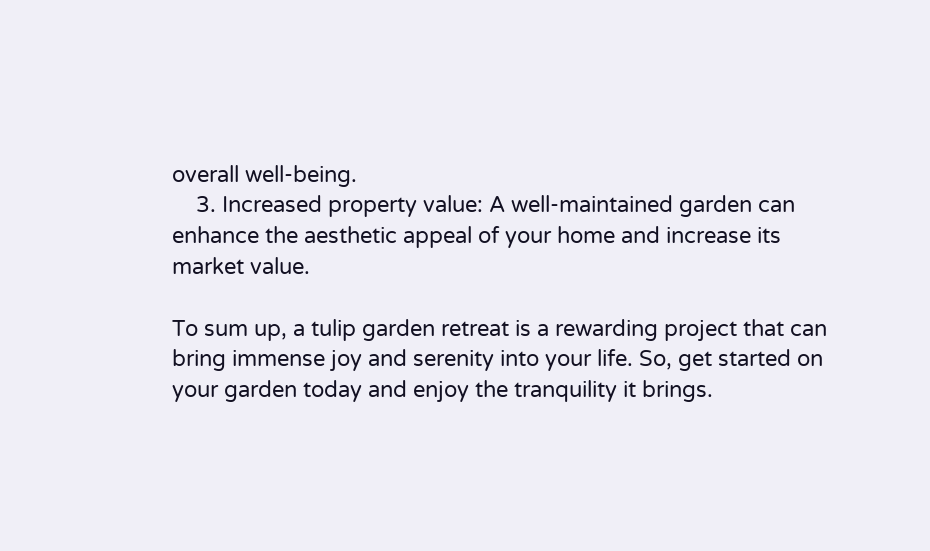overall well-being.
    3. Increased property value: A well-maintained garden can enhance the aesthetic appeal of your home and increase its market value.

To sum up, a tulip garden retreat is a rewarding project that can bring immense joy and serenity into your life. So, get started on your garden today and enjoy the tranquility it brings.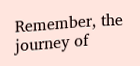Remember, the journey of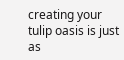creating your tulip oasis is just as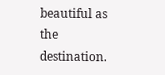beautiful as the destination.